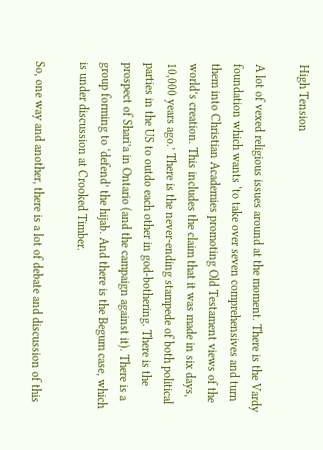High Tension

A lot of vexed religious issues around at the moment. There is the Vardy foundation which wants ‘to take over seven comprehensives and turn them into Christian Academies promoting Old Testament views of the world’s creation. This includes the claim that it was made in six days, 10,000 years ago.’ There is the never-ending stampede of both political parties in the US to outdo each other in god-bothering. There is the prospect of Shari’a in Ontario (and the campaign against it). There is a group forming to ‘defend’ the hijab. And there is the Begum case, which is under discussion at Crooked Timber.

So, one way and another, there is a lot of debate and discussion of this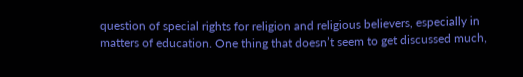question of special rights for religion and religious believers, especially in matters of education. One thing that doesn’t seem to get discussed much,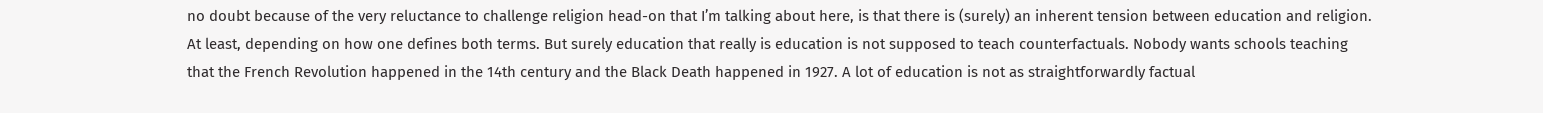no doubt because of the very reluctance to challenge religion head-on that I’m talking about here, is that there is (surely) an inherent tension between education and religion. At least, depending on how one defines both terms. But surely education that really is education is not supposed to teach counterfactuals. Nobody wants schools teaching that the French Revolution happened in the 14th century and the Black Death happened in 1927. A lot of education is not as straightforwardly factual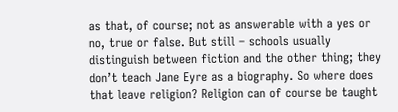as that, of course; not as answerable with a yes or no, true or false. But still – schools usually distinguish between fiction and the other thing; they don’t teach Jane Eyre as a biography. So where does that leave religion? Religion can of course be taught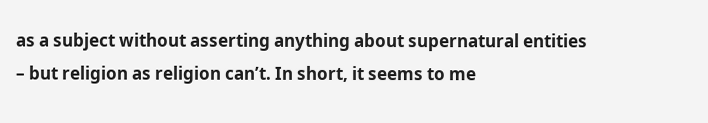as a subject without asserting anything about supernatural entities – but religion as religion can’t. In short, it seems to me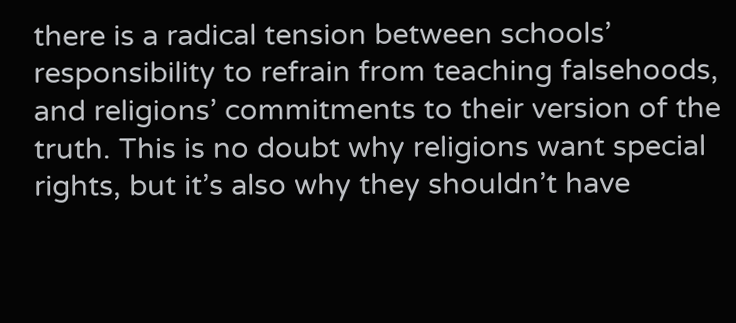there is a radical tension between schools’ responsibility to refrain from teaching falsehoods, and religions’ commitments to their version of the truth. This is no doubt why religions want special rights, but it’s also why they shouldn’t have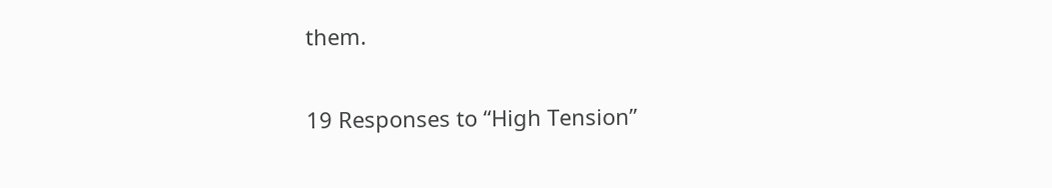them.

19 Responses to “High Tension”